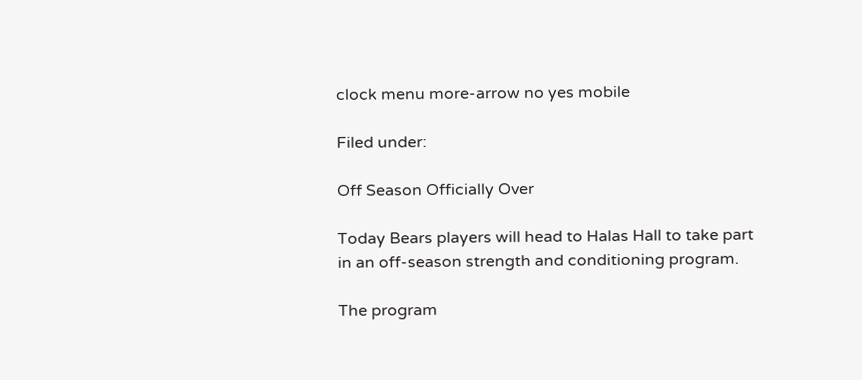clock menu more-arrow no yes mobile

Filed under:

Off Season Officially Over

Today Bears players will head to Halas Hall to take part in an off-season strength and conditioning program.

The program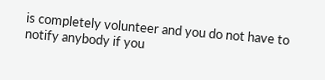is completely volunteer and you do not have to notify anybody if you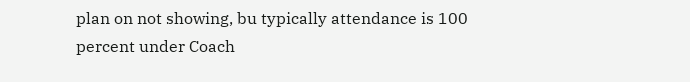plan on not showing, bu typically attendance is 100 percent under Coach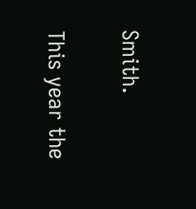Smith.

This year the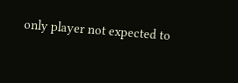only player not expected to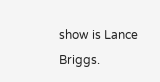show is Lance Briggs.